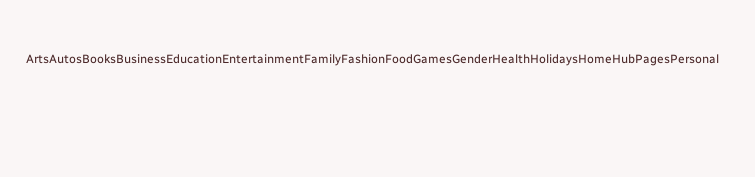ArtsAutosBooksBusinessEducationEntertainmentFamilyFashionFoodGamesGenderHealthHolidaysHomeHubPagesPersonal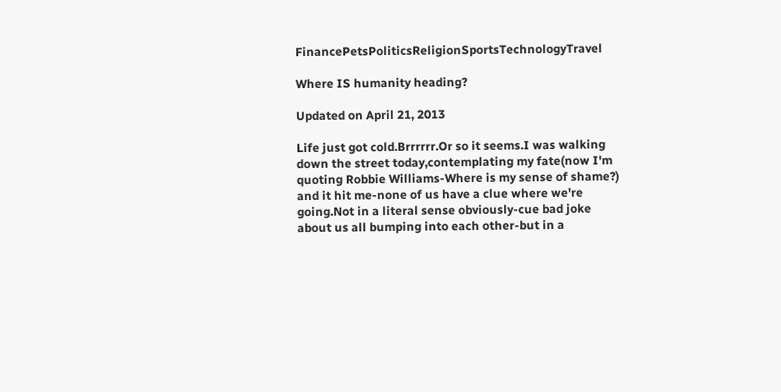FinancePetsPoliticsReligionSportsTechnologyTravel

Where IS humanity heading?

Updated on April 21, 2013

Life just got cold.Brrrrrr.Or so it seems.I was walking down the street today,contemplating my fate(now I'm quoting Robbie Williams-Where is my sense of shame?) and it hit me-none of us have a clue where we're going.Not in a literal sense obviously-cue bad joke about us all bumping into each other-but in a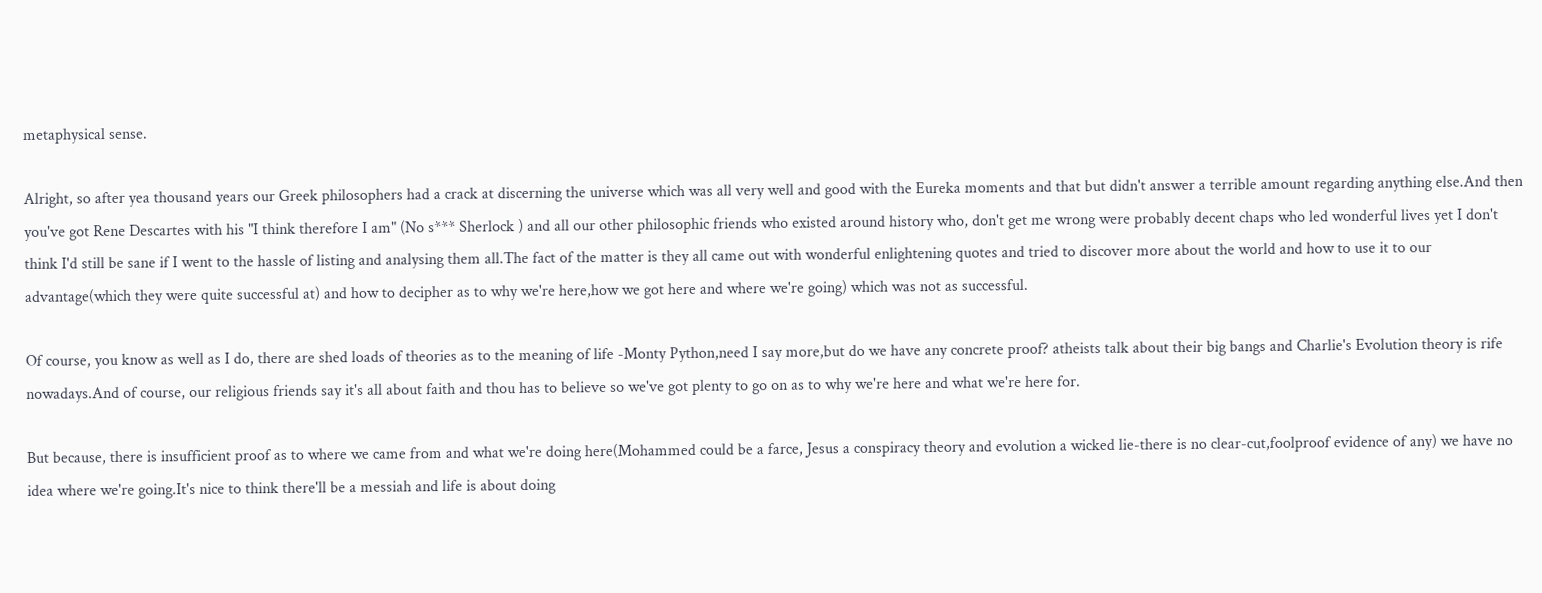metaphysical sense.

Alright, so after yea thousand years our Greek philosophers had a crack at discerning the universe which was all very well and good with the Eureka moments and that but didn't answer a terrible amount regarding anything else.And then you've got Rene Descartes with his "I think therefore I am" (No s*** Sherlock ) and all our other philosophic friends who existed around history who, don't get me wrong were probably decent chaps who led wonderful lives yet I don't think I'd still be sane if I went to the hassle of listing and analysing them all.The fact of the matter is they all came out with wonderful enlightening quotes and tried to discover more about the world and how to use it to our advantage(which they were quite successful at) and how to decipher as to why we're here,how we got here and where we're going) which was not as successful.

Of course, you know as well as I do, there are shed loads of theories as to the meaning of life -Monty Python,need I say more,but do we have any concrete proof? atheists talk about their big bangs and Charlie's Evolution theory is rife nowadays.And of course, our religious friends say it's all about faith and thou has to believe so we've got plenty to go on as to why we're here and what we're here for.

But because, there is insufficient proof as to where we came from and what we're doing here(Mohammed could be a farce, Jesus a conspiracy theory and evolution a wicked lie-there is no clear-cut,foolproof evidence of any) we have no idea where we're going.It's nice to think there'll be a messiah and life is about doing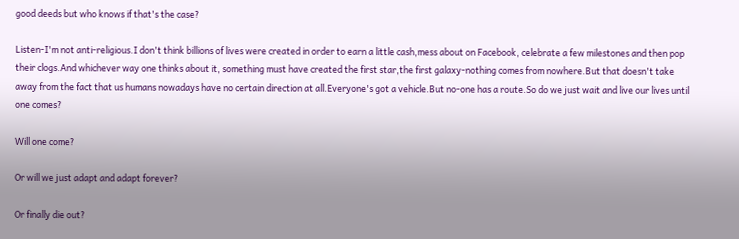good deeds but who knows if that's the case?

Listen-I'm not anti-religious.I don't think billions of lives were created in order to earn a little cash,mess about on Facebook, celebrate a few milestones and then pop their clogs.And whichever way one thinks about it, something must have created the first star,the first galaxy-nothing comes from nowhere.But that doesn't take away from the fact that us humans nowadays have no certain direction at all.Everyone's got a vehicle.But no-one has a route.So do we just wait and live our lives until one comes?

Will one come?

Or will we just adapt and adapt forever?

Or finally die out?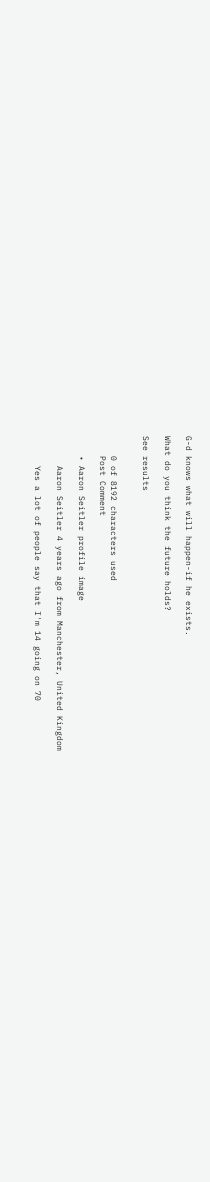G-d knows what will happen-if he exists.

What do you think the future holds?

See results


    0 of 8192 characters used
    Post Comment

    • Aaron Seitler profile image

      Aaron Seitler 4 years ago from Manchester, United Kingdom

      Yes a lot of people say that I'm 14 going on 70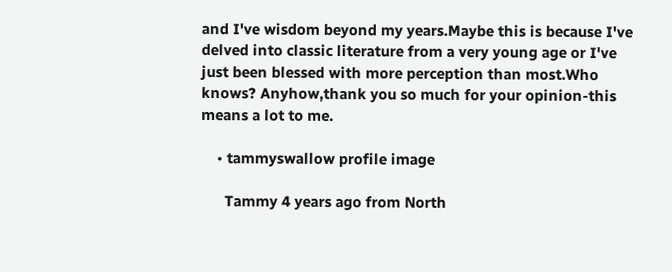and I've wisdom beyond my years.Maybe this is because I've delved into classic literature from a very young age or I've just been blessed with more perception than most.Who knows? Anyhow,thank you so much for your opinion-this means a lot to me.

    • tammyswallow profile image

      Tammy 4 years ago from North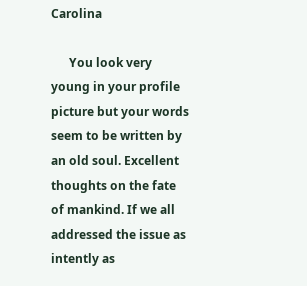Carolina

      You look very young in your profile picture but your words seem to be written by an old soul. Excellent thoughts on the fate of mankind. If we all addressed the issue as intently as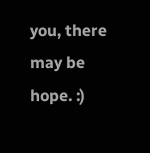you, there may be hope. :)